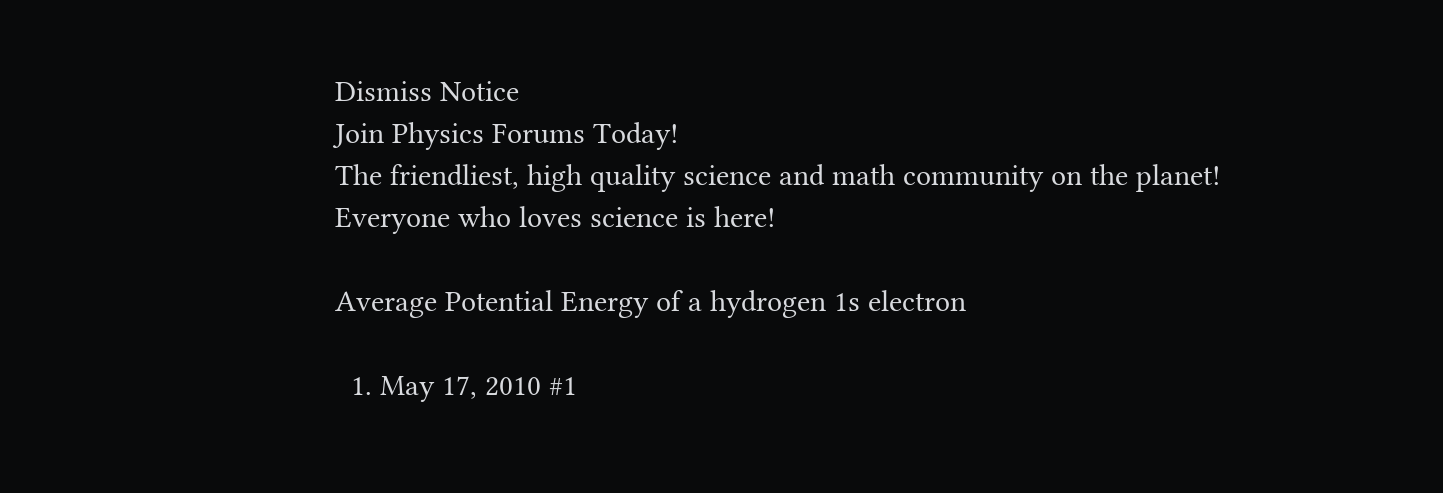Dismiss Notice
Join Physics Forums Today!
The friendliest, high quality science and math community on the planet! Everyone who loves science is here!

Average Potential Energy of a hydrogen 1s electron

  1. May 17, 2010 #1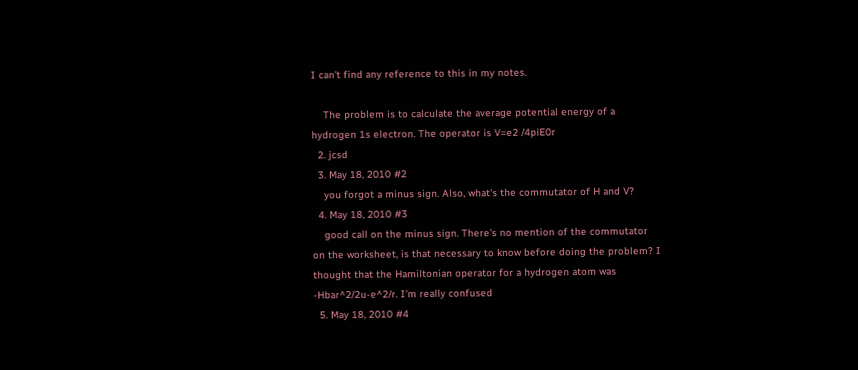I can't find any reference to this in my notes.

    The problem is to calculate the average potential energy of a hydrogen 1s electron. The operator is V=e2 /4piE0r
  2. jcsd
  3. May 18, 2010 #2
    you forgot a minus sign. Also, what's the commutator of H and V?
  4. May 18, 2010 #3
    good call on the minus sign. There's no mention of the commutator on the worksheet, is that necessary to know before doing the problem? I thought that the Hamiltonian operator for a hydrogen atom was -Hbar^2/2u-e^2/r. I'm really confused
  5. May 18, 2010 #4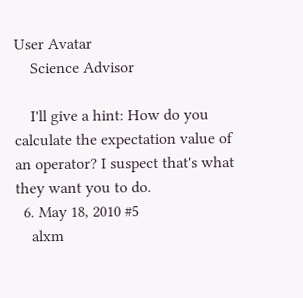User Avatar
    Science Advisor

    I'll give a hint: How do you calculate the expectation value of an operator? I suspect that's what they want you to do.
  6. May 18, 2010 #5
    alxm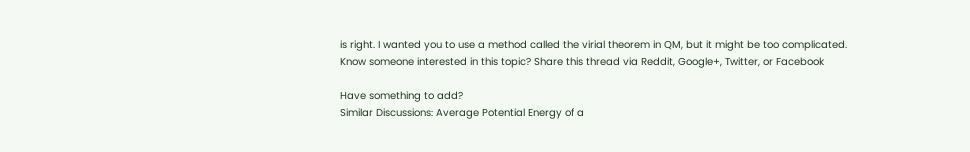is right. I wanted you to use a method called the virial theorem in QM, but it might be too complicated.
Know someone interested in this topic? Share this thread via Reddit, Google+, Twitter, or Facebook

Have something to add?
Similar Discussions: Average Potential Energy of a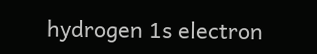hydrogen 1s electron